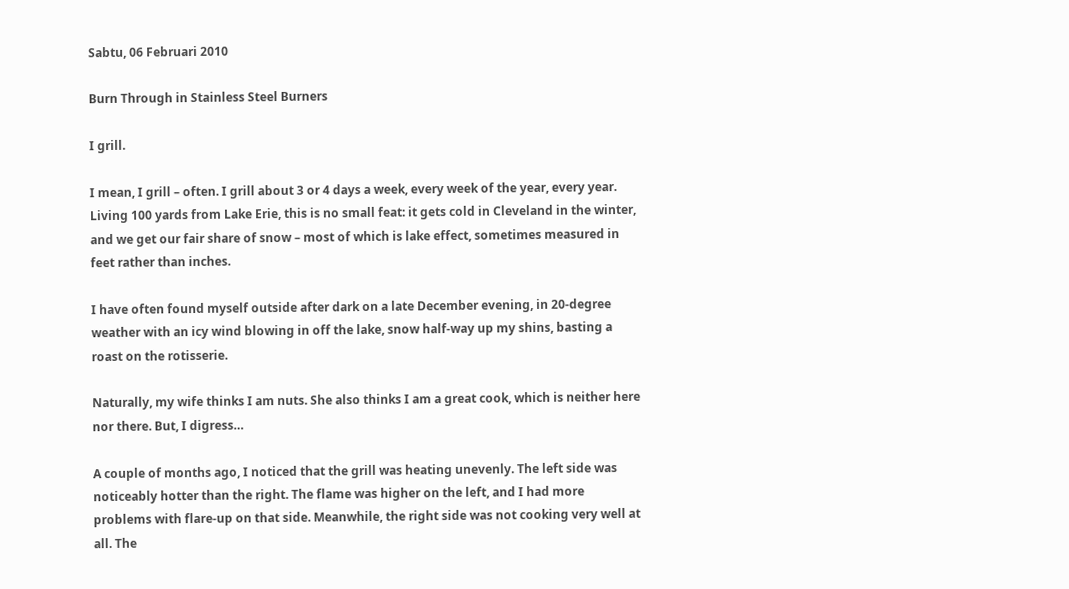Sabtu, 06 Februari 2010

Burn Through in Stainless Steel Burners

I grill.

I mean, I grill – often. I grill about 3 or 4 days a week, every week of the year, every year. Living 100 yards from Lake Erie, this is no small feat: it gets cold in Cleveland in the winter, and we get our fair share of snow – most of which is lake effect, sometimes measured in feet rather than inches.

I have often found myself outside after dark on a late December evening, in 20-degree weather with an icy wind blowing in off the lake, snow half-way up my shins, basting a roast on the rotisserie.

Naturally, my wife thinks I am nuts. She also thinks I am a great cook, which is neither here nor there. But, I digress…

A couple of months ago, I noticed that the grill was heating unevenly. The left side was noticeably hotter than the right. The flame was higher on the left, and I had more problems with flare-up on that side. Meanwhile, the right side was not cooking very well at all. The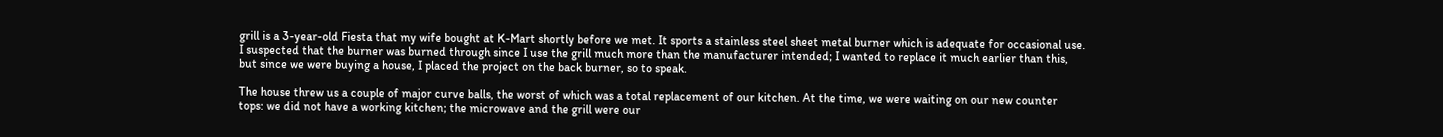grill is a 3-year-old Fiesta that my wife bought at K-Mart shortly before we met. It sports a stainless steel sheet metal burner which is adequate for occasional use. I suspected that the burner was burned through since I use the grill much more than the manufacturer intended; I wanted to replace it much earlier than this, but since we were buying a house, I placed the project on the back burner, so to speak.

The house threw us a couple of major curve balls, the worst of which was a total replacement of our kitchen. At the time, we were waiting on our new counter tops: we did not have a working kitchen; the microwave and the grill were our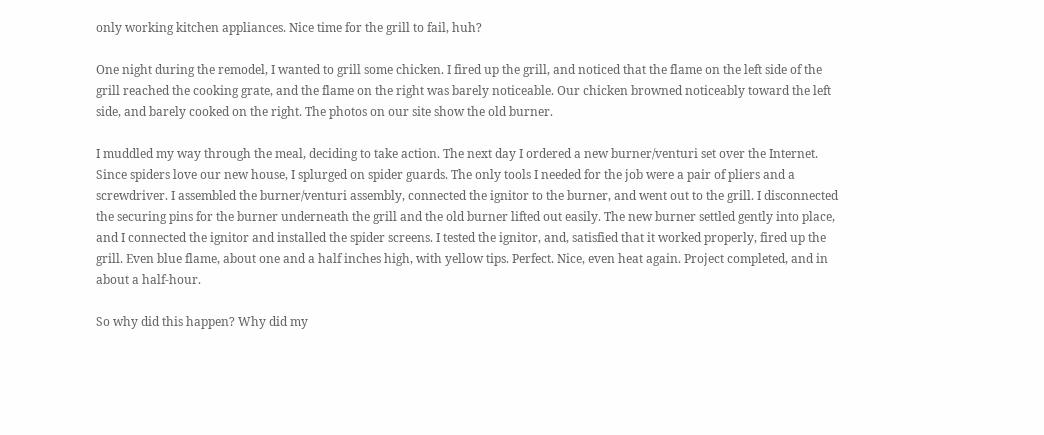only working kitchen appliances. Nice time for the grill to fail, huh?

One night during the remodel, I wanted to grill some chicken. I fired up the grill, and noticed that the flame on the left side of the grill reached the cooking grate, and the flame on the right was barely noticeable. Our chicken browned noticeably toward the left side, and barely cooked on the right. The photos on our site show the old burner.

I muddled my way through the meal, deciding to take action. The next day I ordered a new burner/venturi set over the Internet. Since spiders love our new house, I splurged on spider guards. The only tools I needed for the job were a pair of pliers and a screwdriver. I assembled the burner/venturi assembly, connected the ignitor to the burner, and went out to the grill. I disconnected the securing pins for the burner underneath the grill and the old burner lifted out easily. The new burner settled gently into place, and I connected the ignitor and installed the spider screens. I tested the ignitor, and, satisfied that it worked properly, fired up the grill. Even blue flame, about one and a half inches high, with yellow tips. Perfect. Nice, even heat again. Project completed, and in about a half-hour.

So why did this happen? Why did my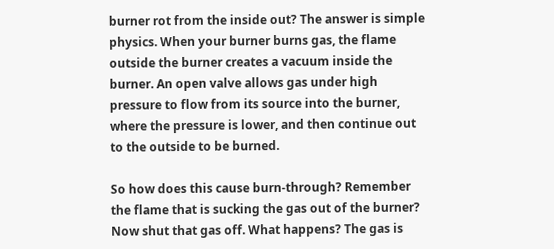burner rot from the inside out? The answer is simple physics. When your burner burns gas, the flame outside the burner creates a vacuum inside the burner. An open valve allows gas under high pressure to flow from its source into the burner, where the pressure is lower, and then continue out to the outside to be burned.

So how does this cause burn-through? Remember the flame that is sucking the gas out of the burner? Now shut that gas off. What happens? The gas is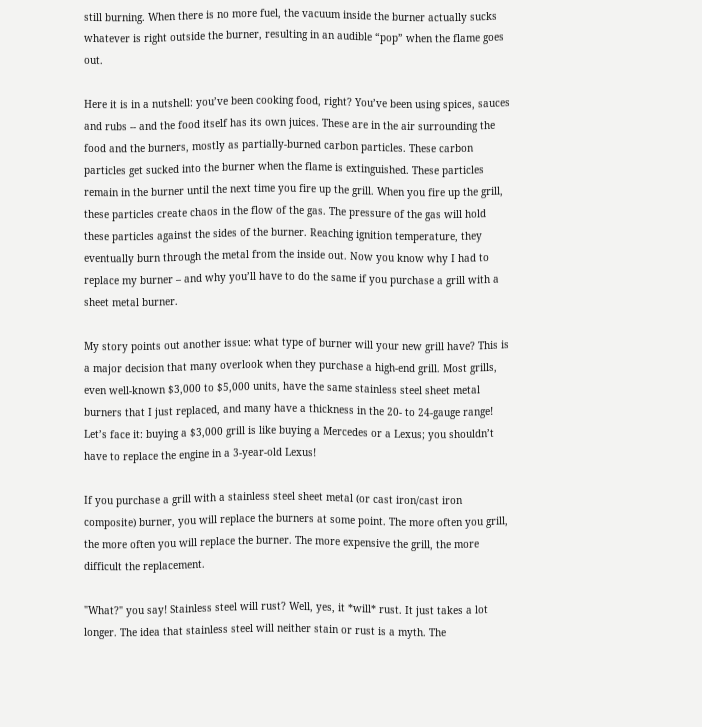still burning. When there is no more fuel, the vacuum inside the burner actually sucks whatever is right outside the burner, resulting in an audible “pop” when the flame goes out.

Here it is in a nutshell: you’ve been cooking food, right? You’ve been using spices, sauces and rubs -- and the food itself has its own juices. These are in the air surrounding the food and the burners, mostly as partially-burned carbon particles. These carbon particles get sucked into the burner when the flame is extinguished. These particles remain in the burner until the next time you fire up the grill. When you fire up the grill, these particles create chaos in the flow of the gas. The pressure of the gas will hold these particles against the sides of the burner. Reaching ignition temperature, they eventually burn through the metal from the inside out. Now you know why I had to replace my burner – and why you’ll have to do the same if you purchase a grill with a sheet metal burner.

My story points out another issue: what type of burner will your new grill have? This is a major decision that many overlook when they purchase a high-end grill. Most grills, even well-known $3,000 to $5,000 units, have the same stainless steel sheet metal burners that I just replaced, and many have a thickness in the 20- to 24-gauge range! Let’s face it: buying a $3,000 grill is like buying a Mercedes or a Lexus; you shouldn’t have to replace the engine in a 3-year-old Lexus!

If you purchase a grill with a stainless steel sheet metal (or cast iron/cast iron composite) burner, you will replace the burners at some point. The more often you grill, the more often you will replace the burner. The more expensive the grill, the more difficult the replacement.

"What?" you say! Stainless steel will rust? Well, yes, it *will* rust. It just takes a lot longer. The idea that stainless steel will neither stain or rust is a myth. The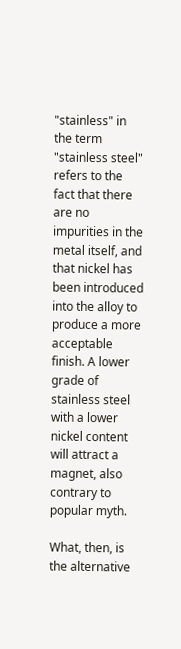"stainless" in the term "stainless steel" refers to the fact that there are no impurities in the metal itself, and that nickel has been introduced into the alloy to produce a more acceptable finish. A lower grade of stainless steel with a lower nickel content will attract a magnet, also contrary to popular myth.

What, then, is the alternative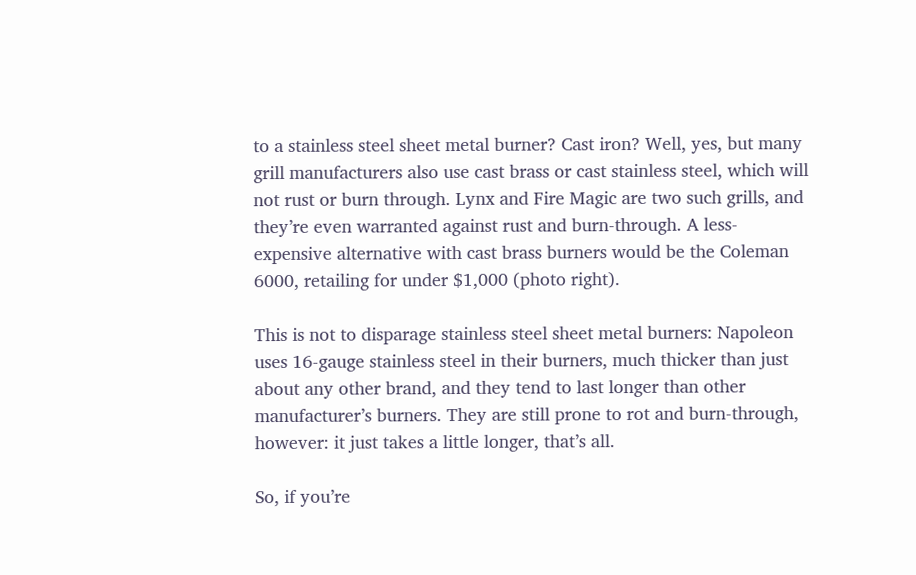to a stainless steel sheet metal burner? Cast iron? Well, yes, but many grill manufacturers also use cast brass or cast stainless steel, which will not rust or burn through. Lynx and Fire Magic are two such grills, and they’re even warranted against rust and burn-through. A less-expensive alternative with cast brass burners would be the Coleman 6000, retailing for under $1,000 (photo right).

This is not to disparage stainless steel sheet metal burners: Napoleon uses 16-gauge stainless steel in their burners, much thicker than just about any other brand, and they tend to last longer than other manufacturer’s burners. They are still prone to rot and burn-through, however: it just takes a little longer, that’s all.

So, if you’re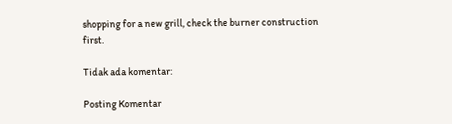shopping for a new grill, check the burner construction first.

Tidak ada komentar:

Posting Komentar